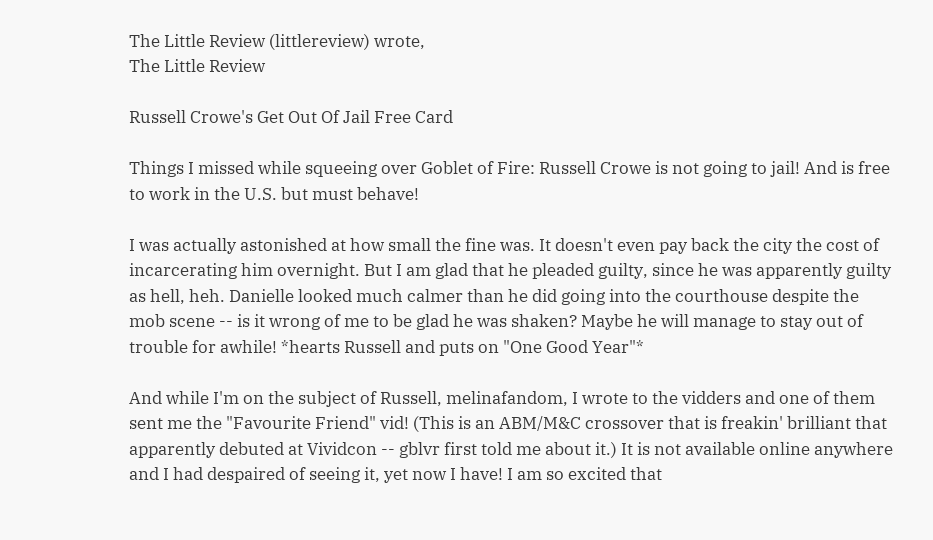The Little Review (littlereview) wrote,
The Little Review

Russell Crowe's Get Out Of Jail Free Card

Things I missed while squeeing over Goblet of Fire: Russell Crowe is not going to jail! And is free to work in the U.S. but must behave!

I was actually astonished at how small the fine was. It doesn't even pay back the city the cost of incarcerating him overnight. But I am glad that he pleaded guilty, since he was apparently guilty as hell, heh. Danielle looked much calmer than he did going into the courthouse despite the mob scene -- is it wrong of me to be glad he was shaken? Maybe he will manage to stay out of trouble for awhile! *hearts Russell and puts on "One Good Year"*

And while I'm on the subject of Russell, melinafandom, I wrote to the vidders and one of them sent me the "Favourite Friend" vid! (This is an ABM/M&C crossover that is freakin' brilliant that apparently debuted at Vividcon -- gblvr first told me about it.) It is not available online anywhere and I had despaired of seeing it, yet now I have! I am so excited that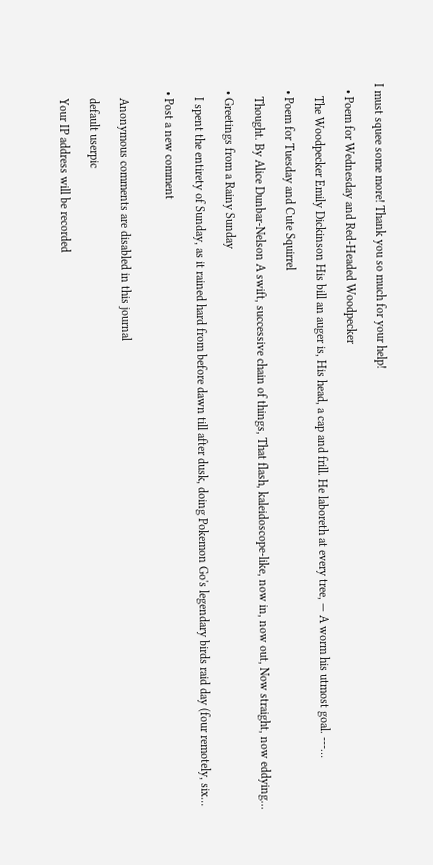I must squee some more! Thank you so much for your help!

  • Poem for Wednesday and Red-Headed Woodpecker

    The Woodpecker Emily Dickinson His bill an auger is, His head, a cap and frill. He laboreth at every tree, — A worm his utmost goal. ---…

  • Poem for Tuesday and Cute Squirrel

    Thought. By Alice Dunbar-Nelson A swift, successive chain of things, That flash, kaleidoscope-like, now in, now out, Now straight, now eddying…

  • Greetings from a Rainy Sunday

    I spent the entirety of Sunday, as it rained hard from before dawn till after dusk, doing Pokemon Go's legendary birds raid day (four remotely, six…

  • Post a new comment


    Anonymous comments are disabled in this journal

    default userpic

    Your IP address will be recorded